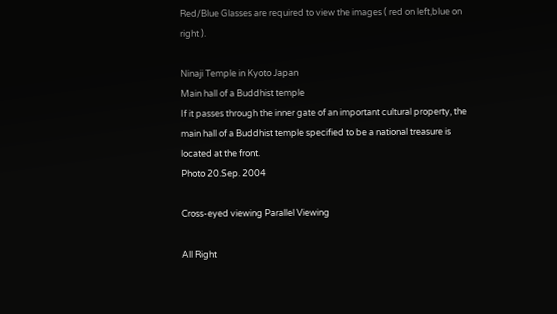Red/Blue Glasses are required to view the images ( red on left,blue on right ).

Ninaji Temple in Kyoto Japan
Main hall of a Buddhist temple
If it passes through the inner gate of an important cultural property, the main hall of a Buddhist temple specified to be a national treasure is located at the front.
Photo 20.Sep. 2004

Cross-eyed viewing Parallel Viewing

All Right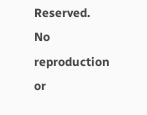Reserved.
No reproduction or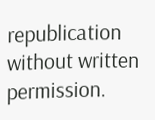republication without written permission.